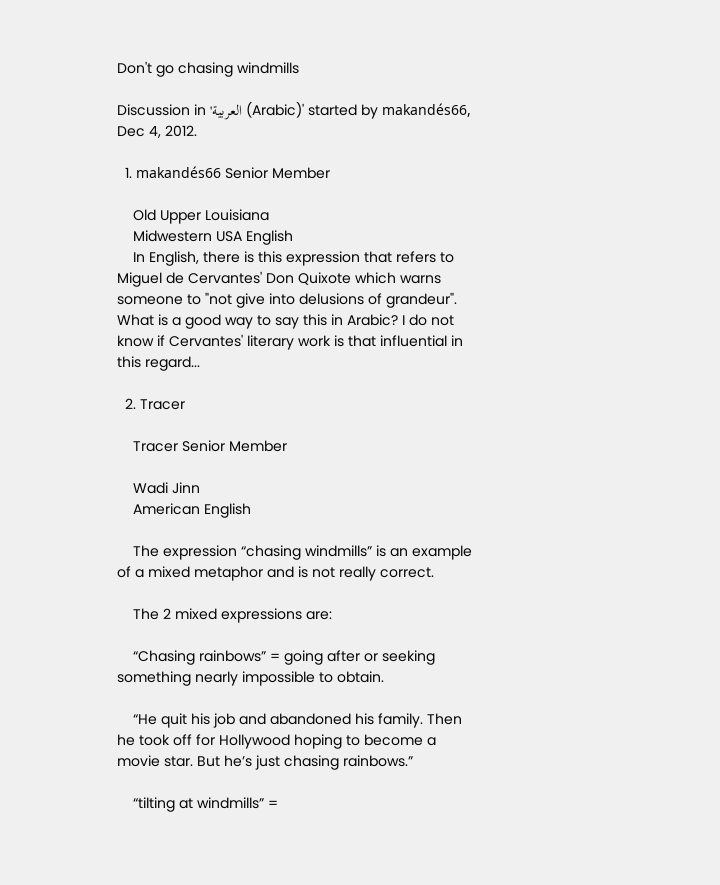Don't go chasing windmills

Discussion in 'العربية (Arabic)' started by makandés66, Dec 4, 2012.

  1. makandés66 Senior Member

    Old Upper Louisiana
    Midwestern USA English
    In English, there is this expression that refers to Miguel de Cervantes' Don Quixote which warns someone to "not give into delusions of grandeur". What is a good way to say this in Arabic? I do not know if Cervantes' literary work is that influential in this regard...

  2. Tracer

    Tracer Senior Member

    Wadi Jinn
    American English

    The expression “chasing windmills” is an example of a mixed metaphor and is not really correct.

    The 2 mixed expressions are:

    “Chasing rainbows” = going after or seeking something nearly impossible to obtain.

    “He quit his job and abandoned his family. Then he took off for Hollywood hoping to become a movie star. But he’s just chasing rainbows.”

    “tilting at windmills” =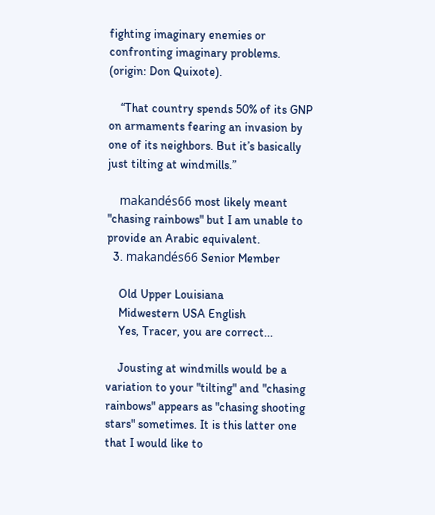fighting imaginary enemies or confronting imaginary problems. (origin: Don Quixote).

    “That country spends 50% of its GNP on armaments fearing an invasion by one of its neighbors. But it’s basically just tilting at windmills.”

    makandés66 most likely meant "chasing rainbows" but I am unable to provide an Arabic equivalent.
  3. makandés66 Senior Member

    Old Upper Louisiana
    Midwestern USA English
    Yes, Tracer, you are correct...

    Jousting at windmills would be a variation to your "tilting" and "chasing rainbows" appears as "chasing shooting stars" sometimes. It is this latter one that I would like to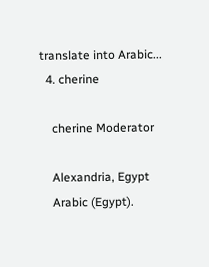translate into Arabic...
  4. cherine

    cherine Moderator

    Alexandria, Egypt
    Arabic (Egypt).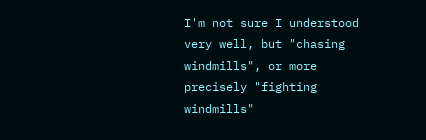I'm not sure I understood very well, but "chasing windmills", or more precisely "fighting windmills"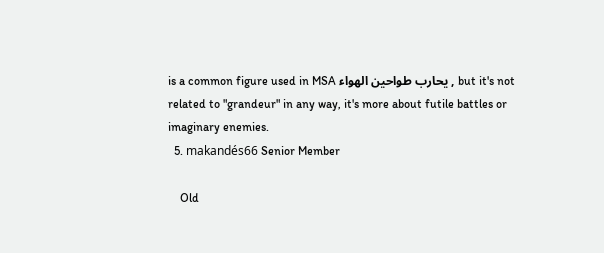is a common figure used in MSA يحارب طواحين الهواء , but it's not related to "grandeur" in any way, it's more about futile battles or imaginary enemies.
  5. makandés66 Senior Member

    Old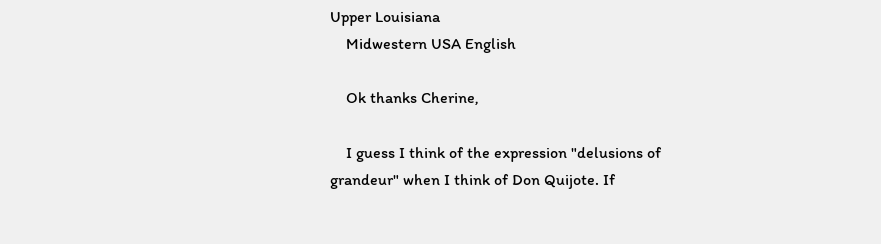Upper Louisiana
    Midwestern USA English

    Ok thanks Cherine,

    I guess I think of the expression "delusions of grandeur" when I think of Don Quijote. If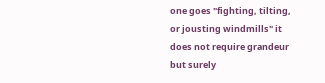one goes "fighting, tilting, or jousting windmills" it does not require grandeur but surely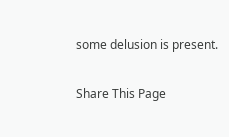some delusion is present.

Share This Page